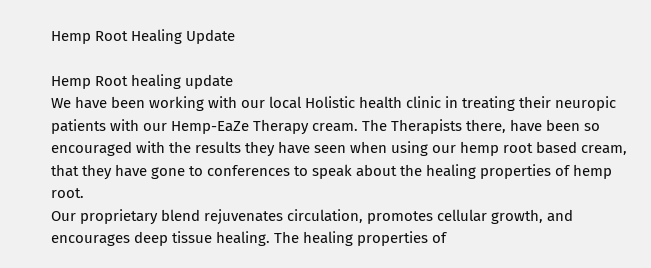Hemp Root Healing Update

Hemp Root healing update
We have been working with our local Holistic health clinic in treating their neuropic patients with our Hemp-EaZe Therapy cream. The Therapists there, have been so encouraged with the results they have seen when using our hemp root based cream, that they have gone to conferences to speak about the healing properties of hemp root.
Our proprietary blend rejuvenates circulation, promotes cellular growth, and encourages deep tissue healing. The healing properties of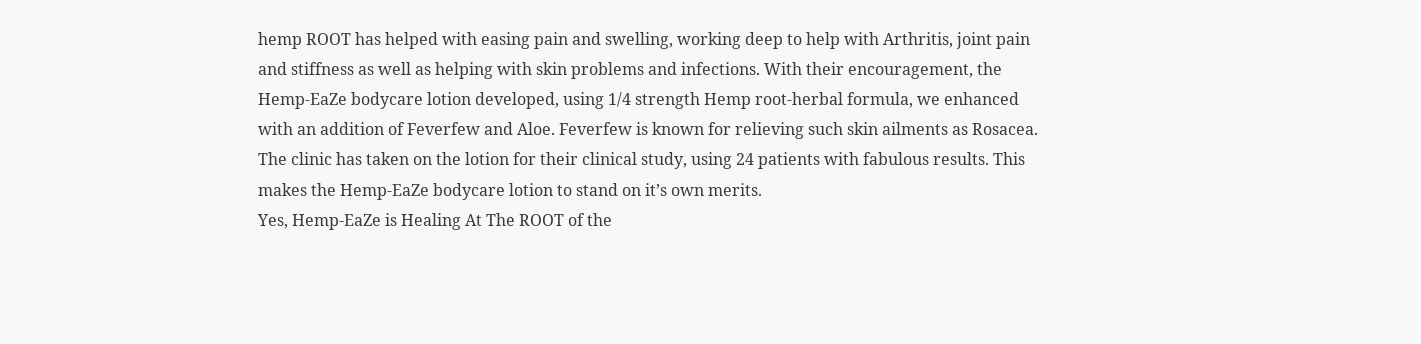hemp ROOT has helped with easing pain and swelling, working deep to help with Arthritis, joint pain and stiffness as well as helping with skin problems and infections. With their encouragement, the Hemp-EaZe bodycare lotion developed, using 1/4 strength Hemp root-herbal formula, we enhanced with an addition of Feverfew and Aloe. Feverfew is known for relieving such skin ailments as Rosacea. The clinic has taken on the lotion for their clinical study, using 24 patients with fabulous results. This makes the Hemp-EaZe bodycare lotion to stand on it’s own merits.
Yes, Hemp-EaZe is Healing At The ROOT of the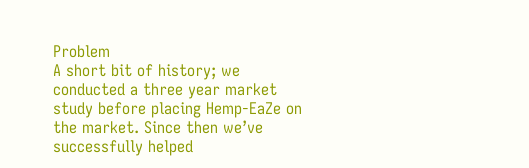Problem
A short bit of history; we conducted a three year market study before placing Hemp-EaZe on the market. Since then we’ve successfully helped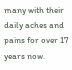many with their daily aches and pains for over 17 years now.